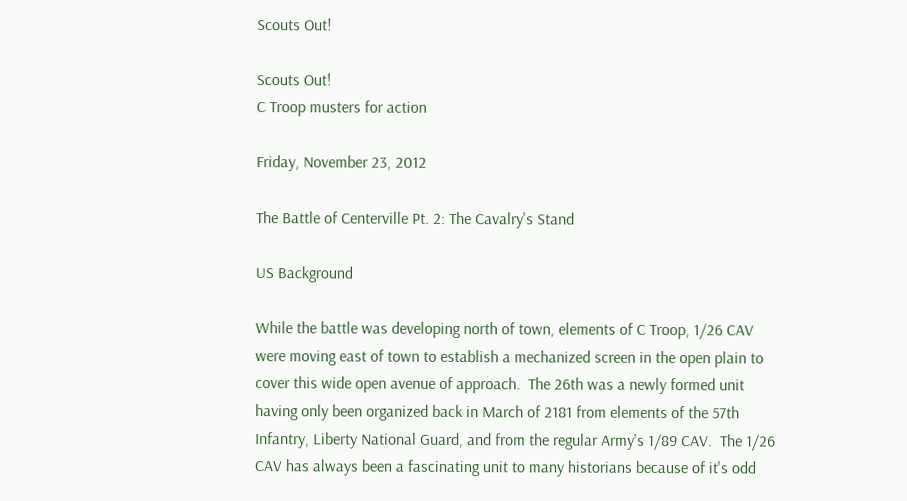Scouts Out!

Scouts Out!
C Troop musters for action

Friday, November 23, 2012

The Battle of Centerville Pt. 2: The Cavalry's Stand

US Background

While the battle was developing north of town, elements of C Troop, 1/26 CAV were moving east of town to establish a mechanized screen in the open plain to cover this wide open avenue of approach.  The 26th was a newly formed unit having only been organized back in March of 2181 from elements of the 57th Infantry, Liberty National Guard, and from the regular Army's 1/89 CAV.  The 1/26 CAV has always been a fascinating unit to many historians because of it's odd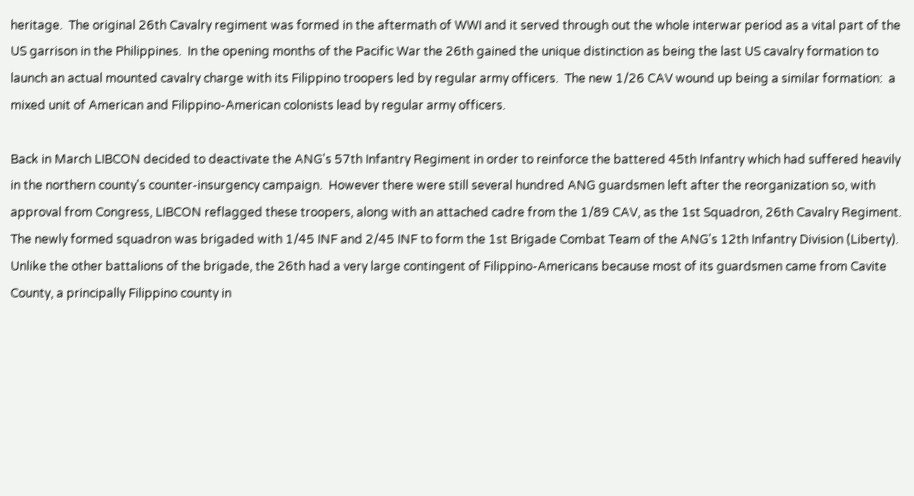heritage.  The original 26th Cavalry regiment was formed in the aftermath of WWI and it served through out the whole interwar period as a vital part of the US garrison in the Philippines.  In the opening months of the Pacific War the 26th gained the unique distinction as being the last US cavalry formation to launch an actual mounted cavalry charge with its Filippino troopers led by regular army officers.  The new 1/26 CAV wound up being a similar formation:  a mixed unit of American and Filippino-American colonists lead by regular army officers.

Back in March LIBCON decided to deactivate the ANG's 57th Infantry Regiment in order to reinforce the battered 45th Infantry which had suffered heavily in the northern county's counter-insurgency campaign.  However there were still several hundred ANG guardsmen left after the reorganization so, with approval from Congress, LIBCON reflagged these troopers, along with an attached cadre from the 1/89 CAV, as the 1st Squadron, 26th Cavalry Regiment.  The newly formed squadron was brigaded with 1/45 INF and 2/45 INF to form the 1st Brigade Combat Team of the ANG's 12th Infantry Division (Liberty).  Unlike the other battalions of the brigade, the 26th had a very large contingent of Filippino-Americans because most of its guardsmen came from Cavite County, a principally Filippino county in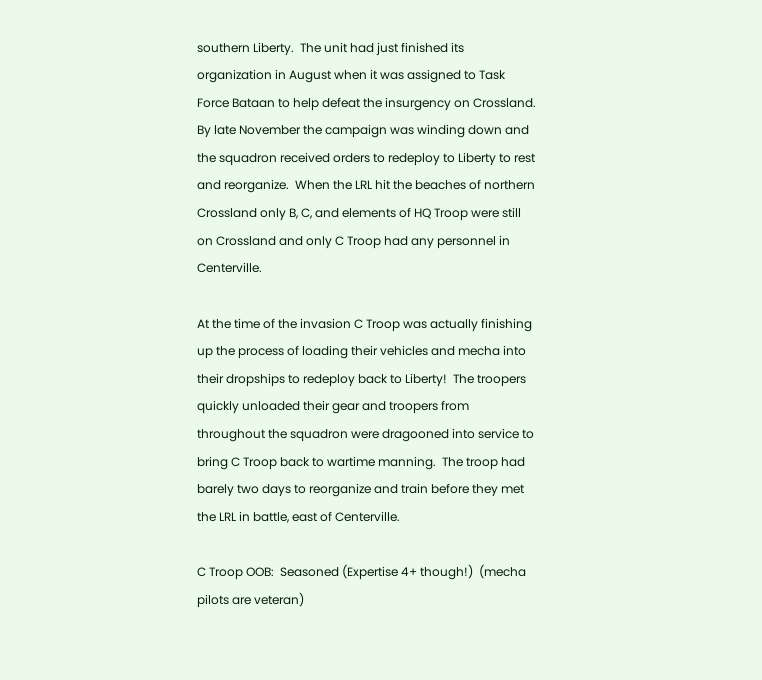southern Liberty.  The unit had just finished its organization in August when it was assigned to Task Force Bataan to help defeat the insurgency on Crossland.  By late November the campaign was winding down and the squadron received orders to redeploy to Liberty to rest and reorganize.  When the LRL hit the beaches of northern Crossland only B, C, and elements of HQ Troop were still on Crossland and only C Troop had any personnel in Centerville.

At the time of the invasion C Troop was actually finishing up the process of loading their vehicles and mecha into their dropships to redeploy back to Liberty!  The troopers quickly unloaded their gear and troopers from throughout the squadron were dragooned into service to bring C Troop back to wartime manning.  The troop had barely two days to reorganize and train before they met the LRL in battle, east of Centerville.

C Troop OOB:  Seasoned (Expertise 4+ though!)  (mecha pilots are veteran)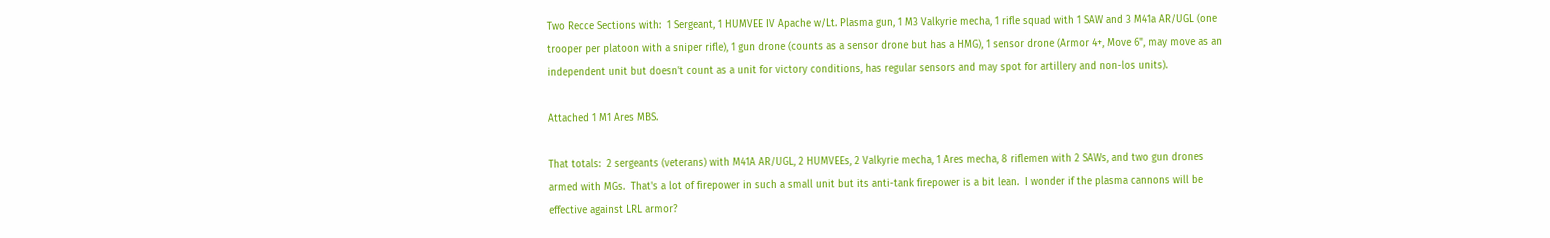Two Recce Sections with:  1 Sergeant, 1 HUMVEE IV Apache w/Lt. Plasma gun, 1 M3 Valkyrie mecha, 1 rifle squad with 1 SAW and 3 M41a AR/UGL (one trooper per platoon with a sniper rifle), 1 gun drone (counts as a sensor drone but has a HMG), 1 sensor drone (Armor 4+, Move 6", may move as an independent unit but doesn't count as a unit for victory conditions, has regular sensors and may spot for artillery and non-los units).

Attached 1 M1 Ares MBS.

That totals:  2 sergeants (veterans) with M41A AR/UGL, 2 HUMVEEs, 2 Valkyrie mecha, 1 Ares mecha, 8 riflemen with 2 SAWs, and two gun drones armed with MGs.  That's a lot of firepower in such a small unit but its anti-tank firepower is a bit lean.  I wonder if the plasma cannons will be effective against LRL armor?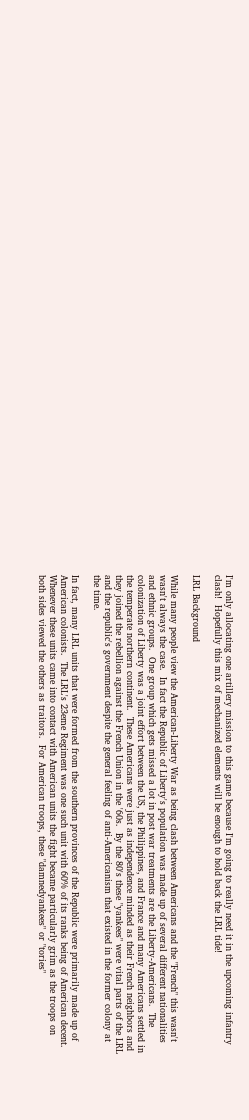I'm only allocating one artillery mission to this game because I'm going to really need it in the upcoming infantry clash!  Hopefully this mix of mechanized elements will be enough to hold back the LRL tide!

LRL Background

While many people view the American-Liberty War as being clash between Americans and the "French" this wasn't wasn't always the case.  In fact the Republic of Liberty's population was made up of several different nationalities and ethnic groups.  One group which gets missed a lot in post war treatments are the Liberty-Americans.  The colonization of Liberty was a joint effort between the US, the Philippines, and France and many Americans settled in the temperate northern continent.  These Americans were just as independence minded as their French neighbors and they joined the rebellion against the French Union in the '60s.  By the 80's these "yankees" were vital parts of the LRL and the republic's government despite the general feeling of anti-Americanism that existed in the former colony at the time.

In fact, many LRL units that were formed from the southern provinces of the Republic were primarily made up of American colonists.  The LRL's 23eme Regiment was one such unit with 60% of its ranks being of American decent.  Whenever these units came into contact with American units the fight became particularly grim as the troops on both sides viewed the others as traitors.  For American troops, these "damnedyankees" or "tories"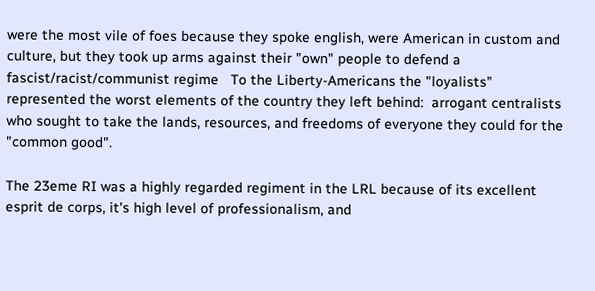were the most vile of foes because they spoke english, were American in custom and culture, but they took up arms against their "own" people to defend a fascist/racist/communist regime   To the Liberty-Americans the "loyalists"  represented the worst elements of the country they left behind:  arrogant centralists who sought to take the lands, resources, and freedoms of everyone they could for the "common good".

The 23eme RI was a highly regarded regiment in the LRL because of its excellent esprit de corps, it's high level of professionalism, and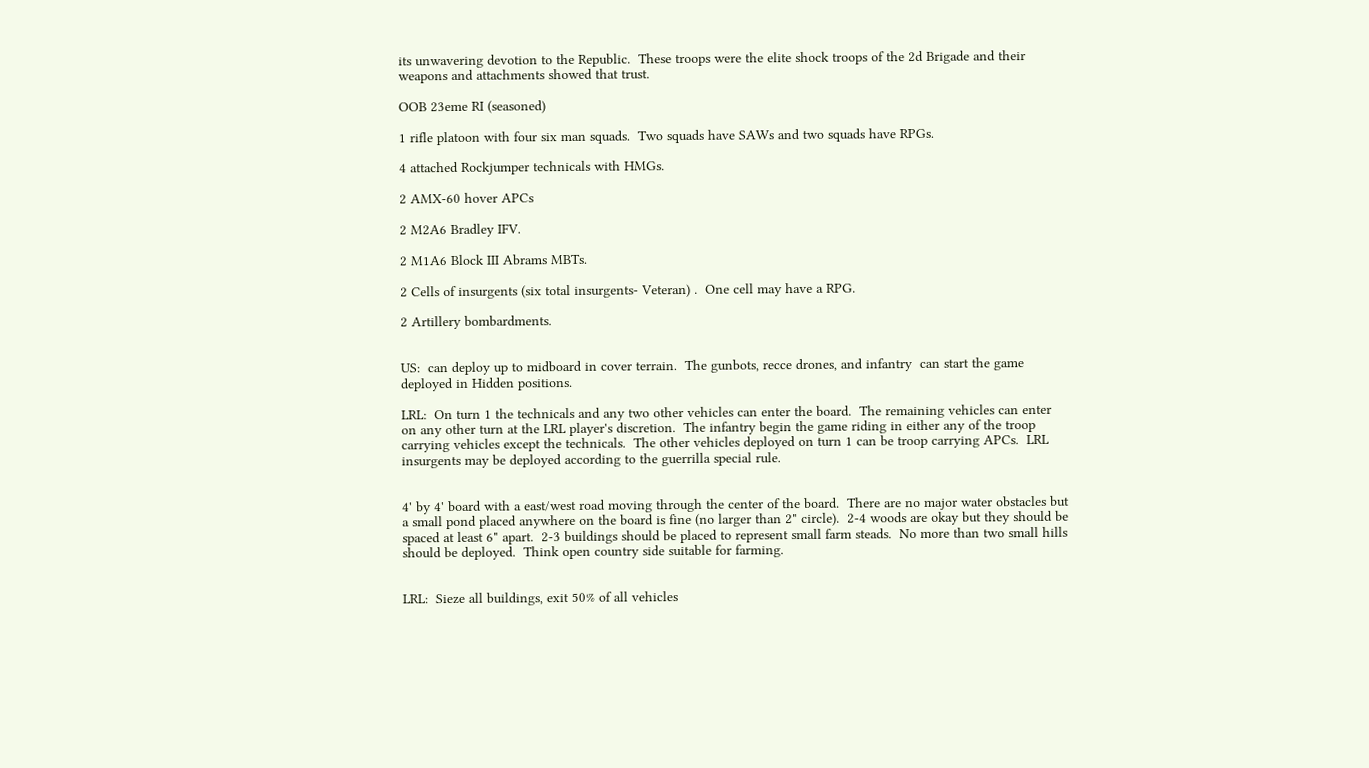its unwavering devotion to the Republic.  These troops were the elite shock troops of the 2d Brigade and their weapons and attachments showed that trust.

OOB 23eme RI (seasoned)

1 rifle platoon with four six man squads.  Two squads have SAWs and two squads have RPGs.

4 attached Rockjumper technicals with HMGs.

2 AMX-60 hover APCs

2 M2A6 Bradley IFV.

2 M1A6 Block III Abrams MBTs.

2 Cells of insurgents (six total insurgents- Veteran) .  One cell may have a RPG.

2 Artillery bombardments.


US:  can deploy up to midboard in cover terrain.  The gunbots, recce drones, and infantry  can start the game deployed in Hidden positions.

LRL:  On turn 1 the technicals and any two other vehicles can enter the board.  The remaining vehicles can enter on any other turn at the LRL player's discretion.  The infantry begin the game riding in either any of the troop carrying vehicles except the technicals.  The other vehicles deployed on turn 1 can be troop carrying APCs.  LRL insurgents may be deployed according to the guerrilla special rule.


4' by 4' board with a east/west road moving through the center of the board.  There are no major water obstacles but a small pond placed anywhere on the board is fine (no larger than 2" circle).  2-4 woods are okay but they should be spaced at least 6" apart.  2-3 buildings should be placed to represent small farm steads.  No more than two small hills should be deployed.  Think open country side suitable for farming.


LRL:  Sieze all buildings, exit 50% of all vehicles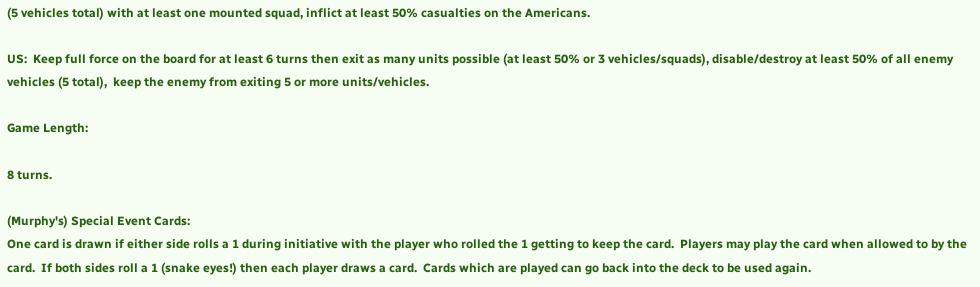(5 vehicles total) with at least one mounted squad, inflict at least 50% casualties on the Americans.

US:  Keep full force on the board for at least 6 turns then exit as many units possible (at least 50% or 3 vehicles/squads), disable/destroy at least 50% of all enemy vehicles (5 total),  keep the enemy from exiting 5 or more units/vehicles.

Game Length:

8 turns.

(Murphy's) Special Event Cards:
One card is drawn if either side rolls a 1 during initiative with the player who rolled the 1 getting to keep the card.  Players may play the card when allowed to by the card.  If both sides roll a 1 (snake eyes!) then each player draws a card.  Cards which are played can go back into the deck to be used again.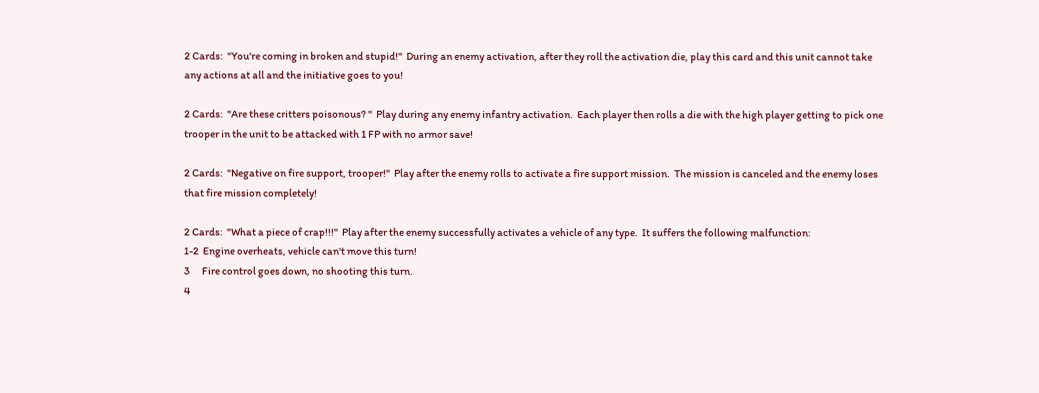2 Cards:  "You're coming in broken and stupid!"  During an enemy activation, after they roll the activation die, play this card and this unit cannot take any actions at all and the initiative goes to you!

2 Cards:  "Are these critters poisonous? "  Play during any enemy infantry activation.  Each player then rolls a die with the high player getting to pick one trooper in the unit to be attacked with 1 FP with no armor save!

2 Cards:  "Negative on fire support, trooper!"  Play after the enemy rolls to activate a fire support mission.  The mission is canceled and the enemy loses that fire mission completely!

2 Cards:  "What a piece of crap!!!"  Play after the enemy successfully activates a vehicle of any type.  It suffers the following malfunction:
1-2  Engine overheats, vehicle can't move this turn!
3      Fire control goes down, no shooting this turn.
4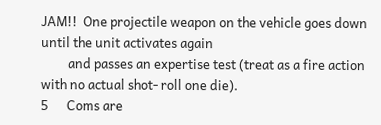JAM!!  One projectile weapon on the vehicle goes down until the unit activates again
         and passes an expertise test (treat as a fire action with no actual shot- roll one die).
5      Coms are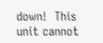down!  This unit cannot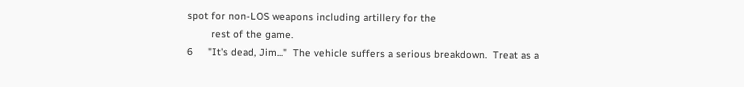spot for non-LOS weapons including artillery for the
        rest of the game.
6     "It's dead, Jim..."  The vehicle suffers a serious breakdown.  Treat as a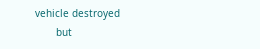vehicle destroyed
       but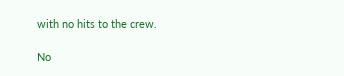with no hits to the crew.

No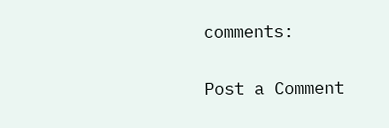comments:

Post a Comment